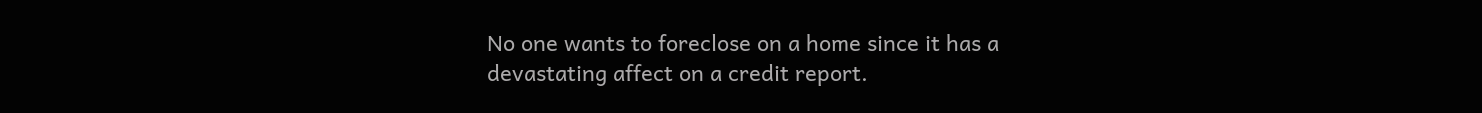No one wants to foreclose on a home since it has a devastating affect on a credit report.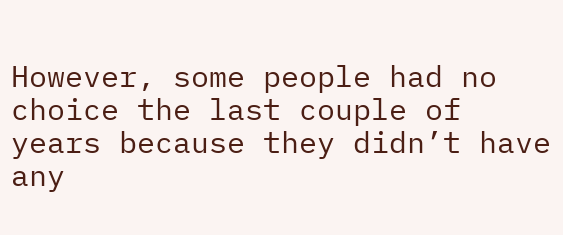However, some people had no choice the last couple of years because they didn’t have any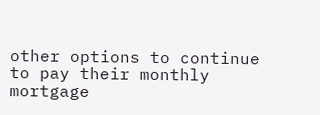other options to continue to pay their monthly mortgage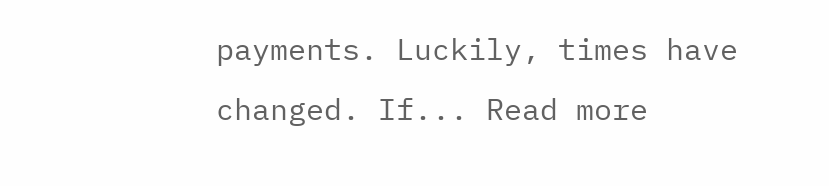payments. Luckily, times have changed. If... Read more